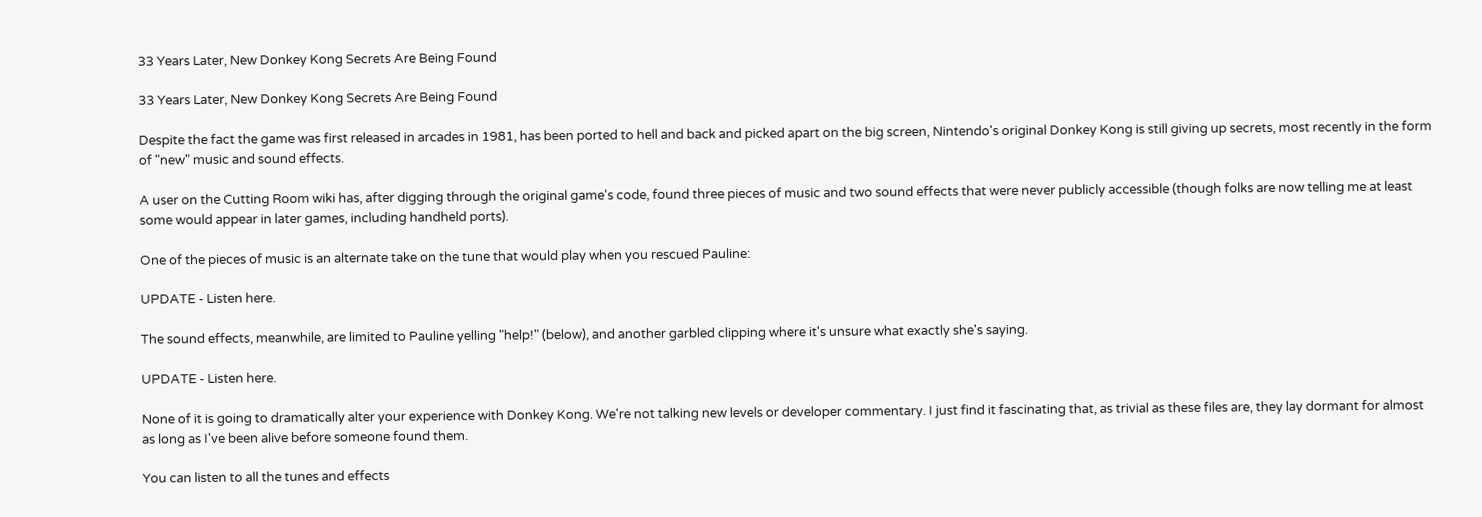33 Years Later, New Donkey Kong Secrets Are Being Found

33 Years Later, New Donkey Kong Secrets Are Being Found

Despite the fact the game was first released in arcades in 1981, has been ported to hell and back and picked apart on the big screen, Nintendo's original Donkey Kong is still giving up secrets, most recently in the form of "new" music and sound effects.

A user on the Cutting Room wiki has, after digging through the original game's code, found three pieces of music and two sound effects that were never publicly accessible (though folks are now telling me at least some would appear in later games, including handheld ports).

One of the pieces of music is an alternate take on the tune that would play when you rescued Pauline:

UPDATE - Listen here.

The sound effects, meanwhile, are limited to Pauline yelling "help!" (below), and another garbled clipping where it's unsure what exactly she's saying.

UPDATE - Listen here.

None of it is going to dramatically alter your experience with Donkey Kong. We're not talking new levels or developer commentary. I just find it fascinating that, as trivial as these files are, they lay dormant for almost as long as I've been alive before someone found them.

You can listen to all the tunes and effects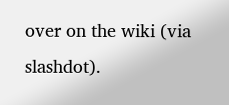over on the wiki (via slashdot).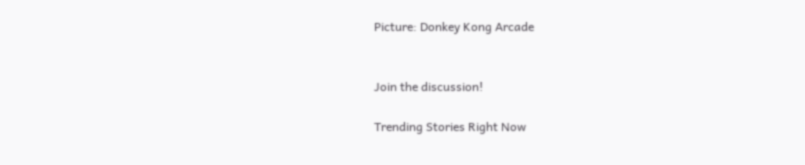Picture: Donkey Kong Arcade


Join the discussion!

Trending Stories Right Now